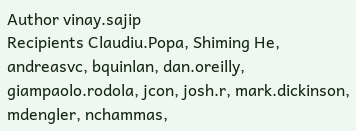Author vinay.sajip
Recipients Claudiu.Popa, Shiming He, andreasvc, bquinlan, dan.oreilly, giampaolo.rodola, jcon, josh.r, mark.dickinson, mdengler, nchammas,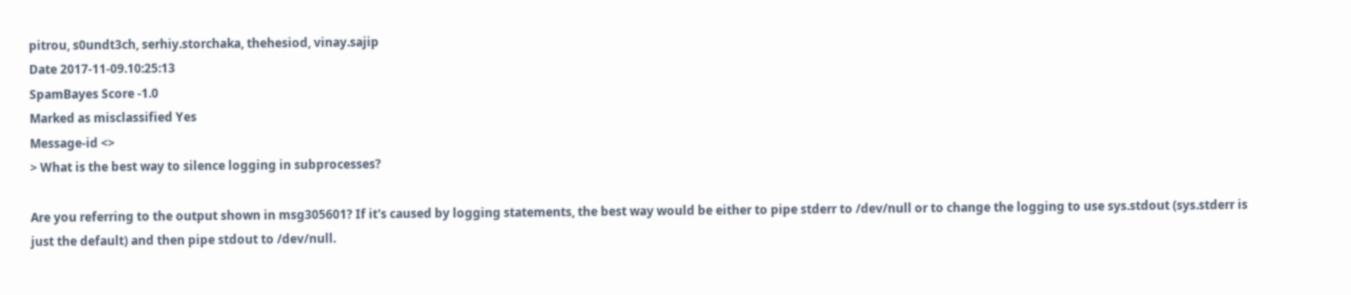pitrou, s0undt3ch, serhiy.storchaka, thehesiod, vinay.sajip
Date 2017-11-09.10:25:13
SpamBayes Score -1.0
Marked as misclassified Yes
Message-id <>
> What is the best way to silence logging in subprocesses?

Are you referring to the output shown in msg305601? If it's caused by logging statements, the best way would be either to pipe stderr to /dev/null or to change the logging to use sys.stdout (sys.stderr is just the default) and then pipe stdout to /dev/null.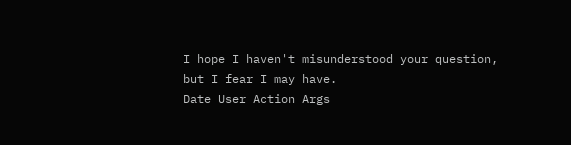I hope I haven't misunderstood your question, but I fear I may have.
Date User Action Args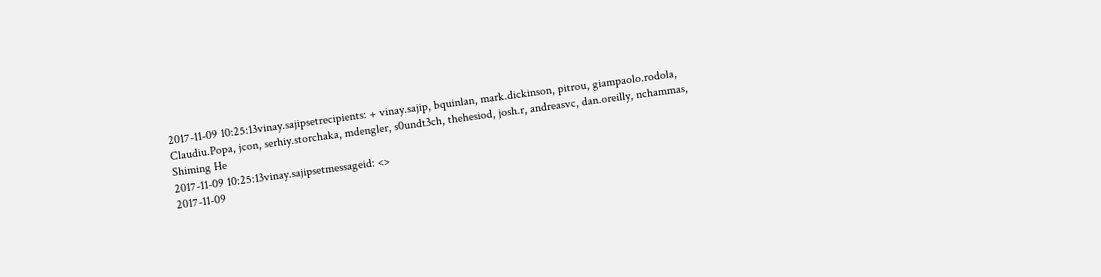2017-11-09 10:25:13vinay.sajipsetrecipients: + vinay.sajip, bquinlan, mark.dickinson, pitrou, giampaolo.rodola, Claudiu.Popa, jcon, serhiy.storchaka, mdengler, s0undt3ch, thehesiod, josh.r, andreasvc, dan.oreilly, nchammas, Shiming He
2017-11-09 10:25:13vinay.sajipsetmessageid: <>
2017-11-09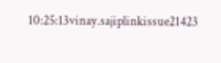10:25:13vinay.sajiplinkissue21423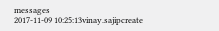messages
2017-11-09 10:25:13vinay.sajipcreate